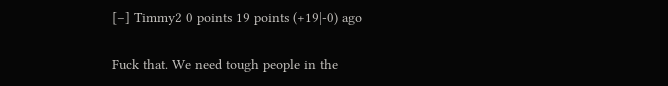[–] Timmy2 0 points 19 points (+19|-0) ago

Fuck that. We need tough people in the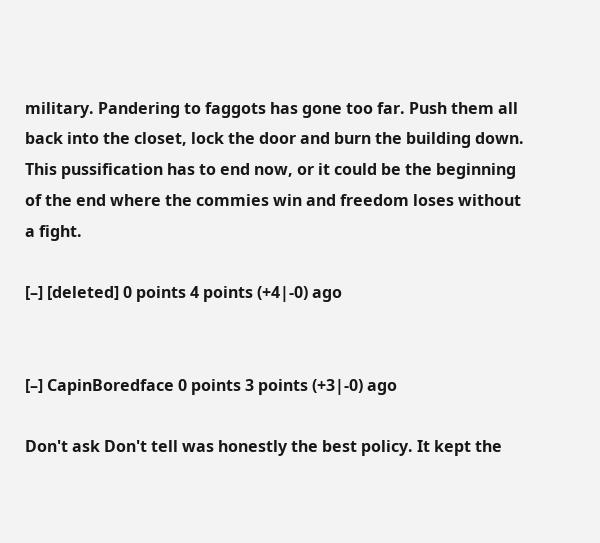military. Pandering to faggots has gone too far. Push them all back into the closet, lock the door and burn the building down. This pussification has to end now, or it could be the beginning of the end where the commies win and freedom loses without a fight.

[–] [deleted] 0 points 4 points (+4|-0) ago


[–] CapinBoredface 0 points 3 points (+3|-0) ago

Don't ask Don't tell was honestly the best policy. It kept the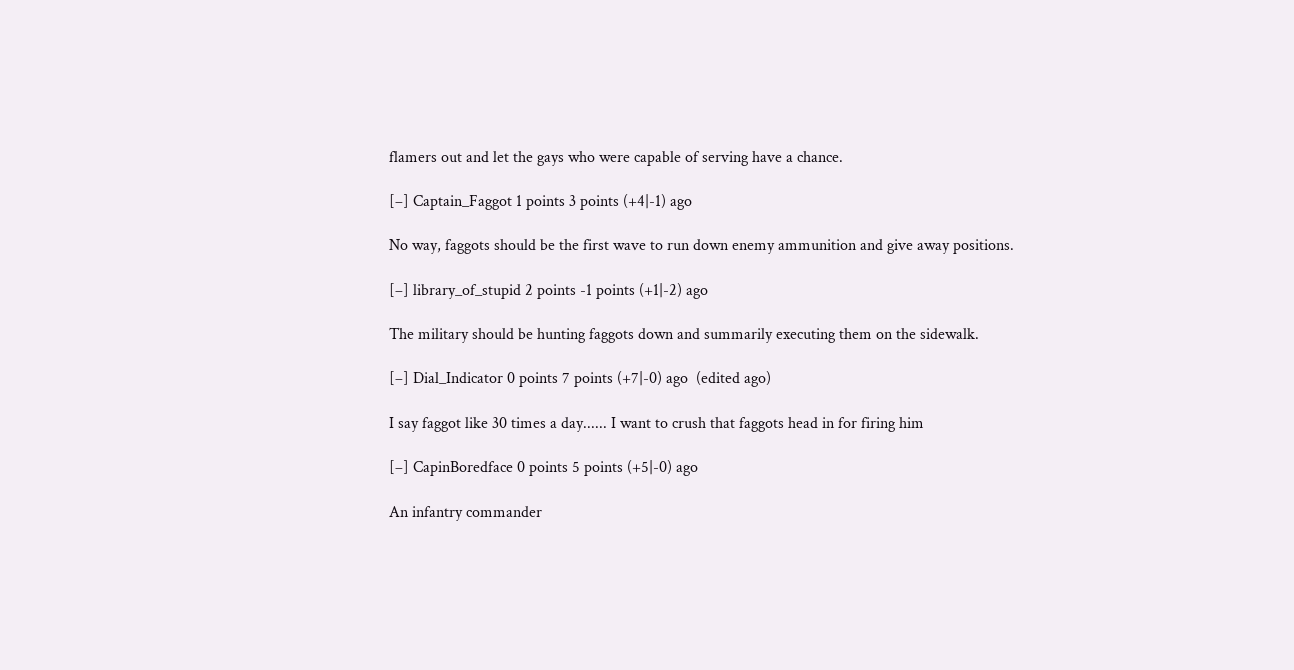flamers out and let the gays who were capable of serving have a chance.

[–] Captain_Faggot 1 points 3 points (+4|-1) ago

No way, faggots should be the first wave to run down enemy ammunition and give away positions.

[–] library_of_stupid 2 points -1 points (+1|-2) ago

The military should be hunting faggots down and summarily executing them on the sidewalk.

[–] Dial_Indicator 0 points 7 points (+7|-0) ago  (edited ago)

I say faggot like 30 times a day...... I want to crush that faggots head in for firing him

[–] CapinBoredface 0 points 5 points (+5|-0) ago

An infantry commander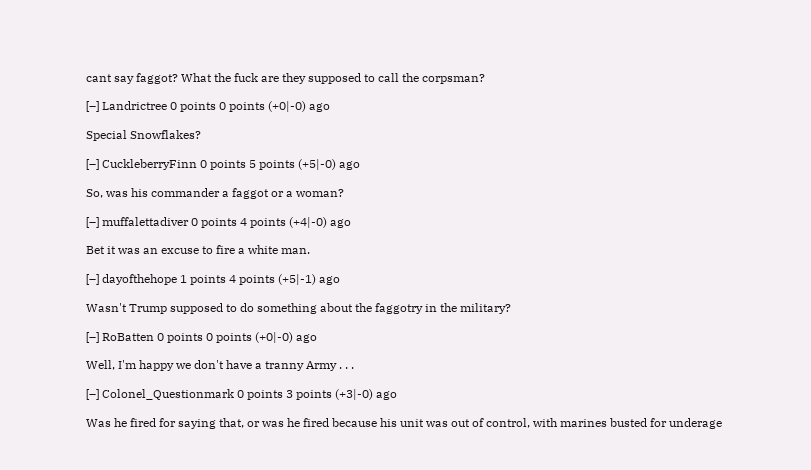cant say faggot? What the fuck are they supposed to call the corpsman?

[–] Landrictree 0 points 0 points (+0|-0) ago

Special Snowflakes?

[–] CuckleberryFinn 0 points 5 points (+5|-0) ago

So, was his commander a faggot or a woman?

[–] muffalettadiver 0 points 4 points (+4|-0) ago

Bet it was an excuse to fire a white man.

[–] dayofthehope 1 points 4 points (+5|-1) ago

Wasn't Trump supposed to do something about the faggotry in the military?

[–] RoBatten 0 points 0 points (+0|-0) ago

Well, I'm happy we don't have a tranny Army . . .

[–] Colonel_Questionmark 0 points 3 points (+3|-0) ago

Was he fired for saying that, or was he fired because his unit was out of control, with marines busted for underage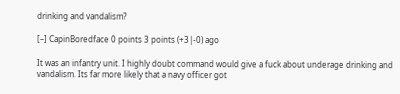drinking and vandalism?

[–] CapinBoredface 0 points 3 points (+3|-0) ago

It was an infantry unit. I highly doubt command would give a fuck about underage drinking and vandalism. Its far more likely that a navy officer got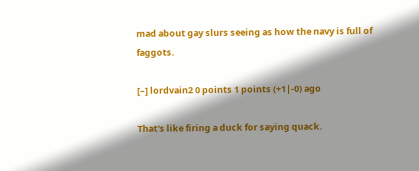mad about gay slurs seeing as how the navy is full of faggots.

[–] lordvain2 0 points 1 points (+1|-0) ago

That's like firing a duck for saying quack.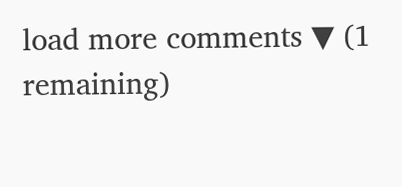load more comments ▼ (1 remaining)